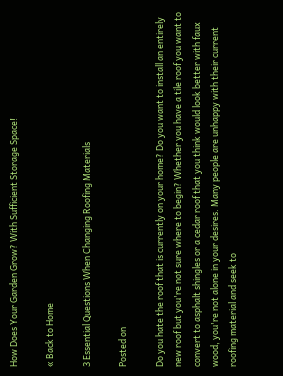How Does Your Garden Grow? With Sufficient Storage Space!

« Back to Home

3 Essential Questions When Changing Roofing Materials

Posted on

Do you hate the roof that is currently on your home? Do you want to install an entirely new roof but you're not sure where to begin? Whether you have a tile roof you want to convert to asphalt shingles or a cedar roof that you think would look better with faux wood, you're not alone in your desires. Many people are unhappy with their current roofing material and seek to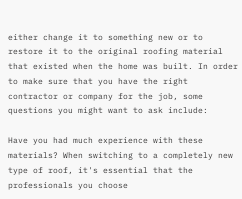either change it to something new or to restore it to the original roofing material that existed when the home was built. In order to make sure that you have the right contractor or company for the job, some questions you might want to ask include:

Have you had much experience with these materials? When switching to a completely new type of roof, it's essential that the professionals you choose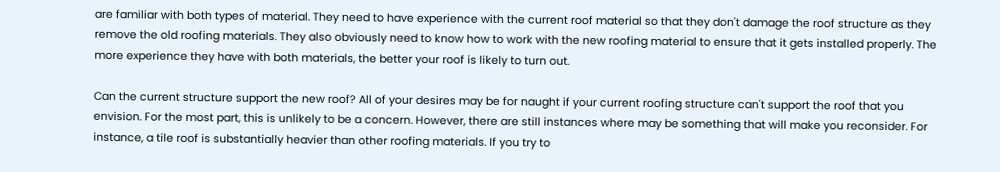are familiar with both types of material. They need to have experience with the current roof material so that they don't damage the roof structure as they remove the old roofing materials. They also obviously need to know how to work with the new roofing material to ensure that it gets installed properly. The more experience they have with both materials, the better your roof is likely to turn out.

Can the current structure support the new roof? All of your desires may be for naught if your current roofing structure can't support the roof that you envision. For the most part, this is unlikely to be a concern. However, there are still instances where may be something that will make you reconsider. For instance, a tile roof is substantially heavier than other roofing materials. If you try to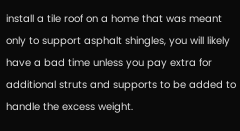install a tile roof on a home that was meant only to support asphalt shingles, you will likely have a bad time unless you pay extra for additional struts and supports to be added to handle the excess weight.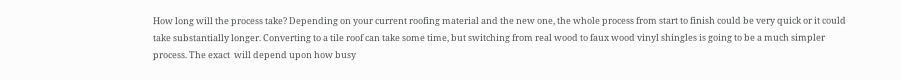How long will the process take? Depending on your current roofing material and the new one, the whole process from start to finish could be very quick or it could take substantially longer. Converting to a tile roof can take some time, but switching from real wood to faux wood vinyl shingles is going to be a much simpler process. The exact  will depend upon how busy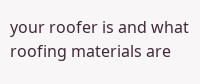your roofer is and what roofing materials are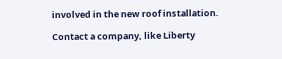involved in the new roof installation.

Contact a company, like Liberty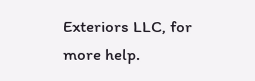Exteriors LLC, for more help.